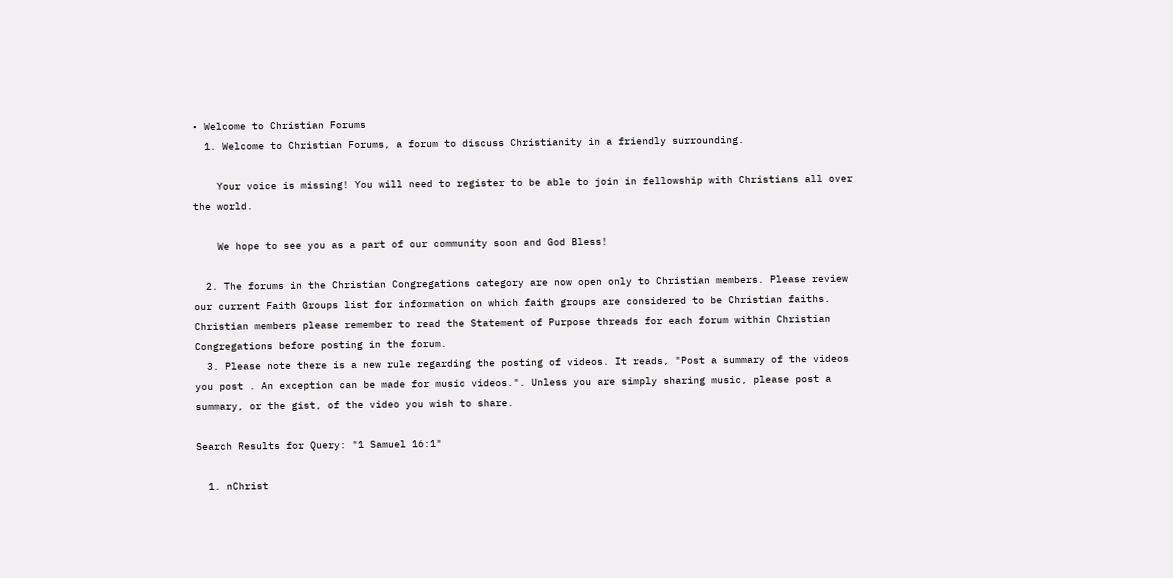• Welcome to Christian Forums
  1. Welcome to Christian Forums, a forum to discuss Christianity in a friendly surrounding.

    Your voice is missing! You will need to register to be able to join in fellowship with Christians all over the world.

    We hope to see you as a part of our community soon and God Bless!

  2. The forums in the Christian Congregations category are now open only to Christian members. Please review our current Faith Groups list for information on which faith groups are considered to be Christian faiths. Christian members please remember to read the Statement of Purpose threads for each forum within Christian Congregations before posting in the forum.
  3. Please note there is a new rule regarding the posting of videos. It reads, "Post a summary of the videos you post . An exception can be made for music videos.". Unless you are simply sharing music, please post a summary, or the gist, of the video you wish to share.

Search Results for Query: "1 Samuel 16:1"

  1. nChrist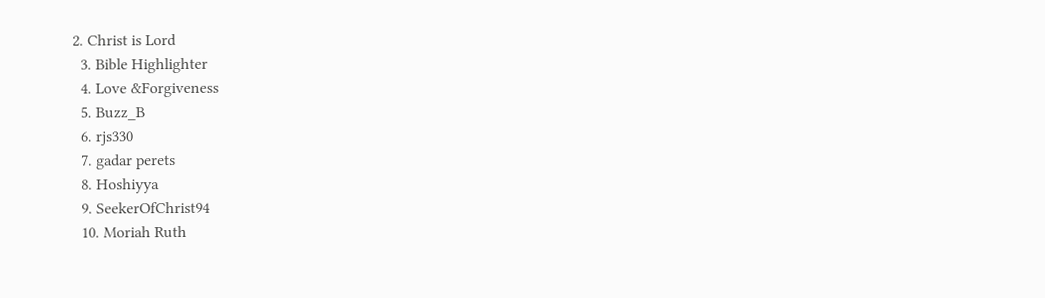2. Christ is Lord
  3. Bible Highlighter
  4. Love &Forgiveness
  5. Buzz_B
  6. rjs330
  7. gadar perets
  8. Hoshiyya
  9. SeekerOfChrist94
  10. Moriah Ruth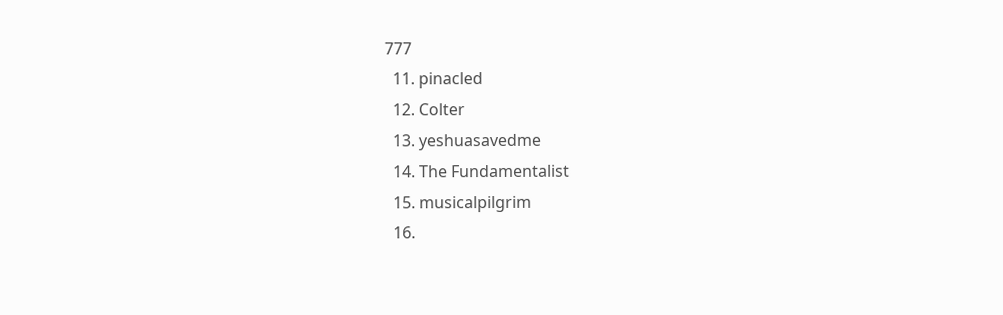777
  11. pinacled
  12. Colter
  13. yeshuasavedme
  14. The Fundamentalist
  15. musicalpilgrim
  16.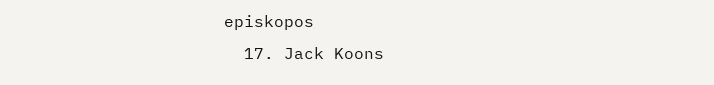episkopos
  17. Jack Koons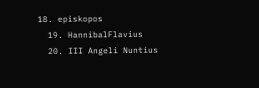18. episkopos
  19. HannibalFlavius
  20. III Angeli Nuntius